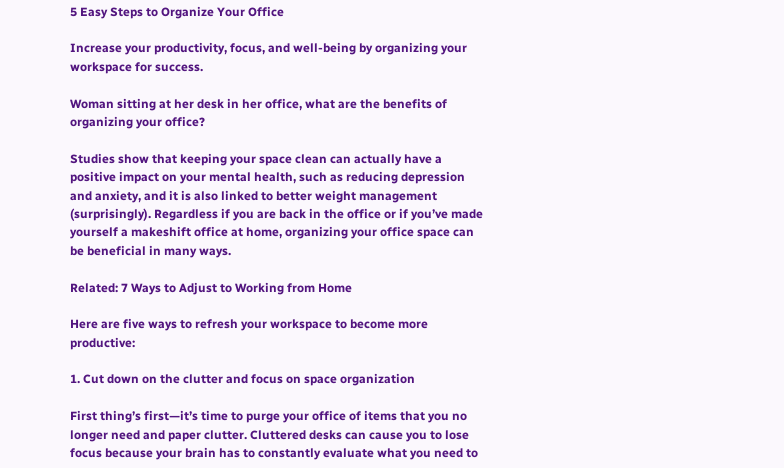5 Easy Steps to Organize Your Office

Increase your productivity, focus, and well-being by organizing your workspace for success.

Woman sitting at her desk in her office, what are the benefits of organizing your office?

Studies show that keeping your space clean can actually have a positive impact on your mental health, such as reducing depression and anxiety, and it is also linked to better weight management (surprisingly). Regardless if you are back in the office or if you’ve made yourself a makeshift office at home, organizing your office space can be beneficial in many ways.

Related: 7 Ways to Adjust to Working from Home

Here are five ways to refresh your workspace to become more productive:

1. Cut down on the clutter and focus on space organization

First thing’s first—it’s time to purge your office of items that you no longer need and paper clutter. Cluttered desks can cause you to lose focus because your brain has to constantly evaluate what you need to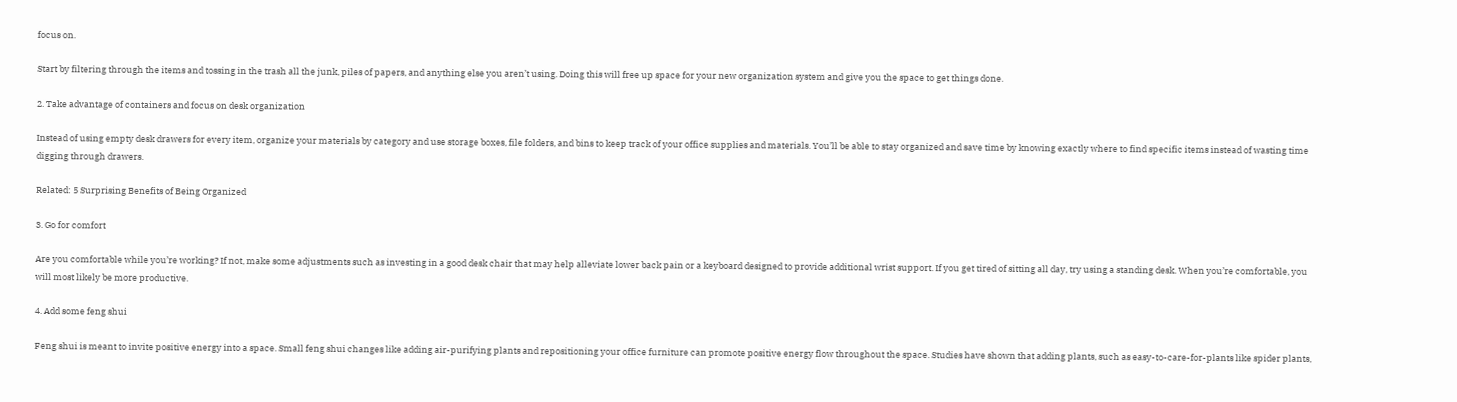focus on.

Start by filtering through the items and tossing in the trash all the junk, piles of papers, and anything else you aren’t using. Doing this will free up space for your new organization system and give you the space to get things done.

2. Take advantage of containers and focus on desk organization

Instead of using empty desk drawers for every item, organize your materials by category and use storage boxes, file folders, and bins to keep track of your office supplies and materials. You’ll be able to stay organized and save time by knowing exactly where to find specific items instead of wasting time digging through drawers.

Related: 5 Surprising Benefits of Being Organized

3. Go for comfort

Are you comfortable while you’re working? If not, make some adjustments such as investing in a good desk chair that may help alleviate lower back pain or a keyboard designed to provide additional wrist support. If you get tired of sitting all day, try using a standing desk. When you’re comfortable, you will most likely be more productive.

4. Add some feng shui

Feng shui is meant to invite positive energy into a space. Small feng shui changes like adding air-purifying plants and repositioning your office furniture can promote positive energy flow throughout the space. Studies have shown that adding plants, such as easy-to-care-for-plants like spider plants,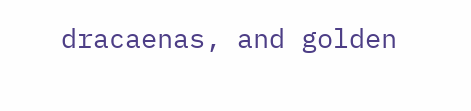dracaenas, and golden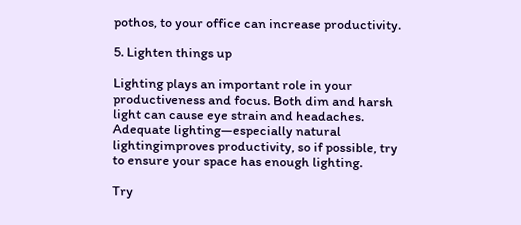pothos, to your office can increase productivity.

5. Lighten things up

Lighting plays an important role in your productiveness and focus. Both dim and harsh light can cause eye strain and headaches. Adequate lighting—especially natural lightingimproves productivity, so if possible, try to ensure your space has enough lighting.

Try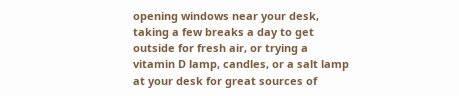opening windows near your desk, taking a few breaks a day to get outside for fresh air, or trying a vitamin D lamp, candles, or a salt lamp at your desk for great sources of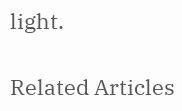light.

Related Articles